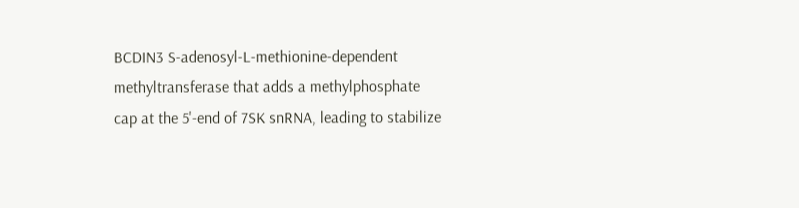BCDIN3 S-adenosyl-L-methionine-dependent methyltransferase that adds a methylphosphate cap at the 5'-end of 7SK snRNA, leading to stabilize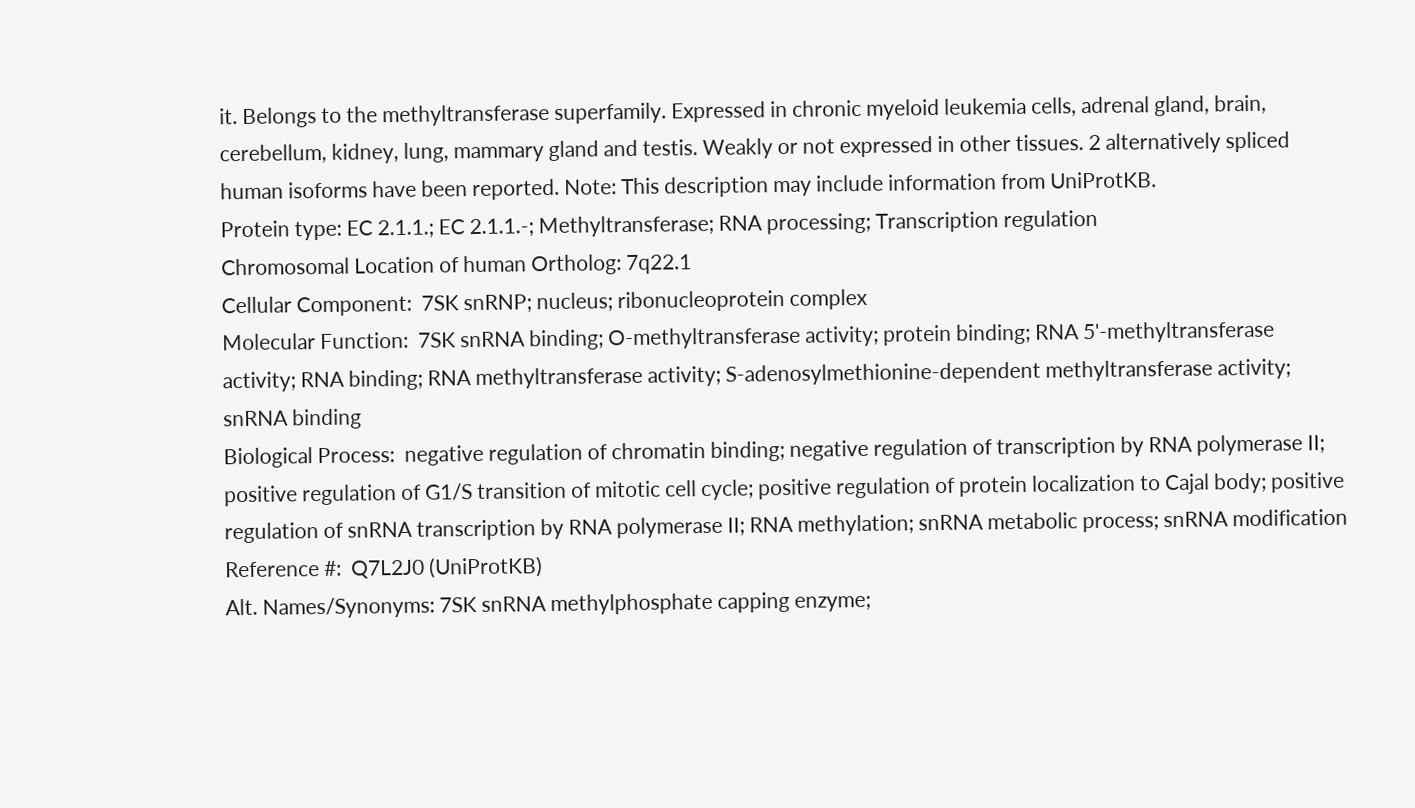it. Belongs to the methyltransferase superfamily. Expressed in chronic myeloid leukemia cells, adrenal gland, brain, cerebellum, kidney, lung, mammary gland and testis. Weakly or not expressed in other tissues. 2 alternatively spliced human isoforms have been reported. Note: This description may include information from UniProtKB.
Protein type: EC 2.1.1.; EC 2.1.1.-; Methyltransferase; RNA processing; Transcription regulation
Chromosomal Location of human Ortholog: 7q22.1
Cellular Component:  7SK snRNP; nucleus; ribonucleoprotein complex
Molecular Function:  7SK snRNA binding; O-methyltransferase activity; protein binding; RNA 5'-methyltransferase activity; RNA binding; RNA methyltransferase activity; S-adenosylmethionine-dependent methyltransferase activity; snRNA binding
Biological Process:  negative regulation of chromatin binding; negative regulation of transcription by RNA polymerase II; positive regulation of G1/S transition of mitotic cell cycle; positive regulation of protein localization to Cajal body; positive regulation of snRNA transcription by RNA polymerase II; RNA methylation; snRNA metabolic process; snRNA modification
Reference #:  Q7L2J0 (UniProtKB)
Alt. Names/Synonyms: 7SK snRNA methylphosphate capping enzyme;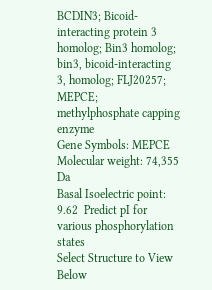BCDIN3; Bicoid-interacting protein 3 homolog; Bin3 homolog; bin3, bicoid-interacting 3, homolog; FLJ20257; MEPCE; methylphosphate capping enzyme
Gene Symbols: MEPCE
Molecular weight: 74,355 Da
Basal Isoelectric point: 9.62  Predict pI for various phosphorylation states
Select Structure to View Below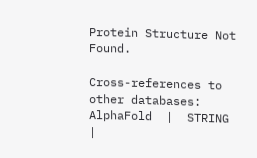Protein Structure Not Found.

Cross-references to other databases:  AlphaFold  |  STRING  |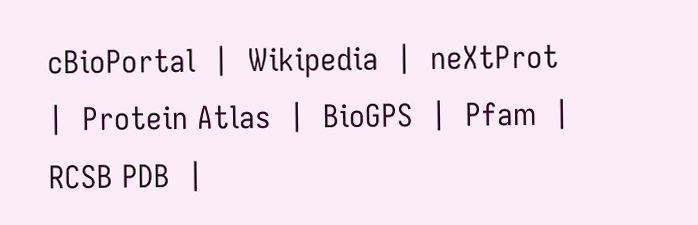cBioPortal  |  Wikipedia  |  neXtProt  |  Protein Atlas  |  BioGPS  |  Pfam  |  RCSB PDB  |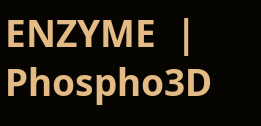ENZYME  |  Phospho3D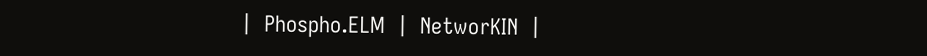|  Phospho.ELM  |  NetworKIN  |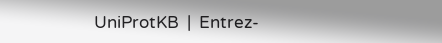UniProtKB  |  Entrez-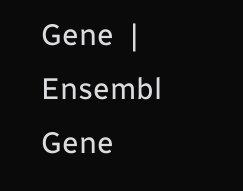Gene  |  Ensembl Gene